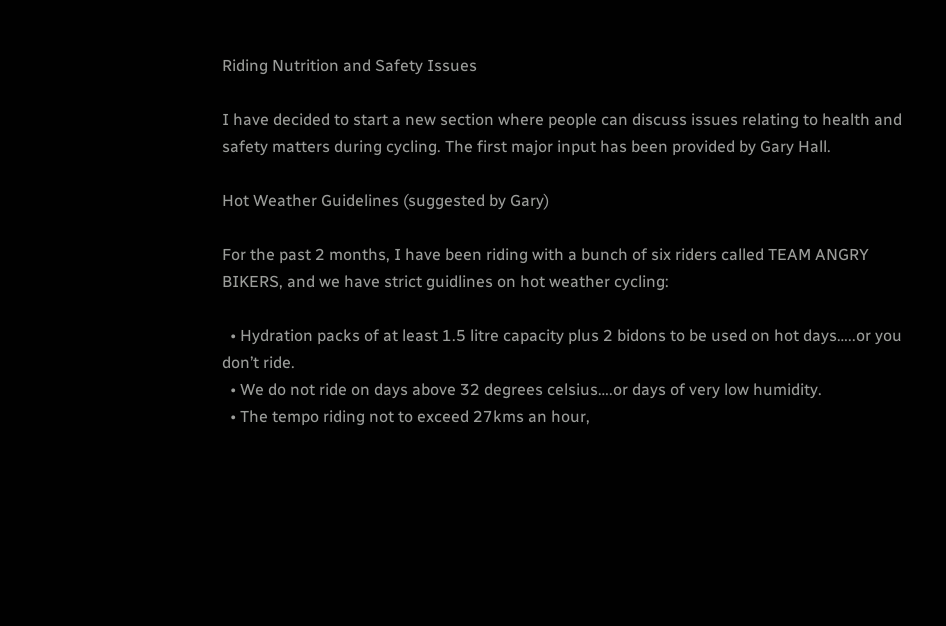Riding Nutrition and Safety Issues

I have decided to start a new section where people can discuss issues relating to health and safety matters during cycling. The first major input has been provided by Gary Hall.

Hot Weather Guidelines (suggested by Gary)

For the past 2 months, I have been riding with a bunch of six riders called TEAM ANGRY BIKERS, and we have strict guidlines on hot weather cycling:

  • Hydration packs of at least 1.5 litre capacity plus 2 bidons to be used on hot days…..or you don’t ride.
  • We do not ride on days above 32 degrees celsius….or days of very low humidity.
  • The tempo riding not to exceed 27kms an hour,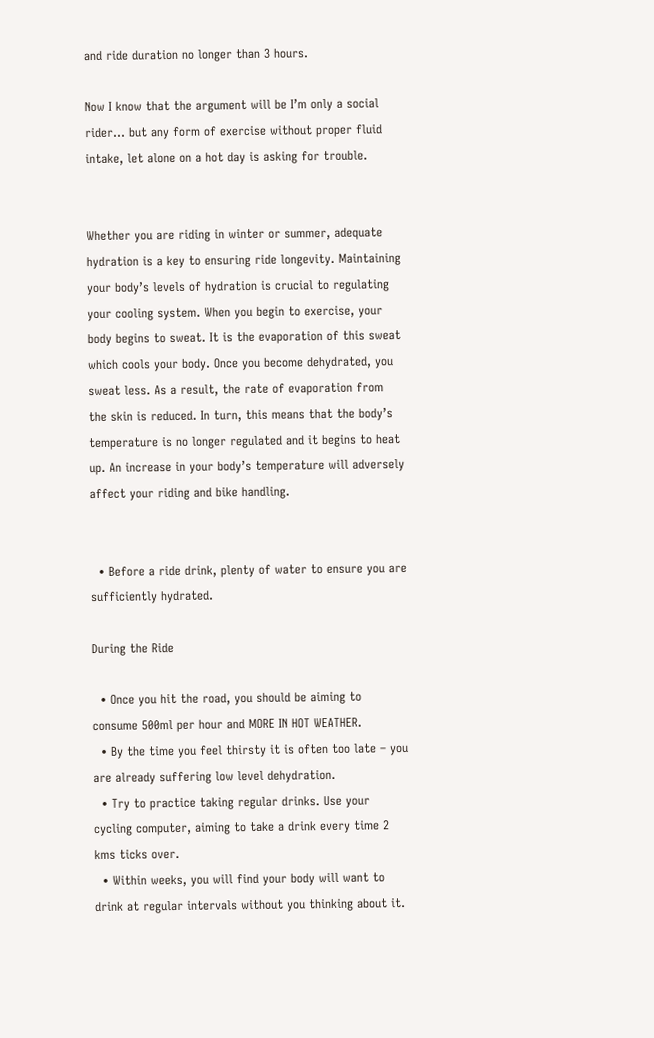and ride duration no longer than 3 hours.

Now I know that the argument will be I’m only a social rider… but any form of exercise without proper fluid intake, let alone on a hot day is asking for trouble.


Whether you are riding in winter or summer, adequate hydration is a key to ensuring ride longevity. Maintaining your body’s levels of hydration is crucial to regulating your cooling system. When you begin to exercise, your body begins to sweat. It is the evaporation of this sweat which cools your body. Once you become dehydrated, you sweat less. As a result, the rate of evaporation from the skin is reduced. In turn, this means that the body’s temperature is no longer regulated and it begins to heat up. An increase in your body’s temperature will adversely affect your riding and bike handling.


  • Before a ride drink, plenty of water to ensure you are sufficiently hydrated.

During the Ride

  • Once you hit the road, you should be aiming to consume 500ml per hour and MORE IN HOT WEATHER.
  • By the time you feel thirsty it is often too late – you are already suffering low level dehydration.
  • Try to practice taking regular drinks. Use your cycling computer, aiming to take a drink every time 2 kms ticks over.
  • Within weeks, you will find your body will want to drink at regular intervals without you thinking about it.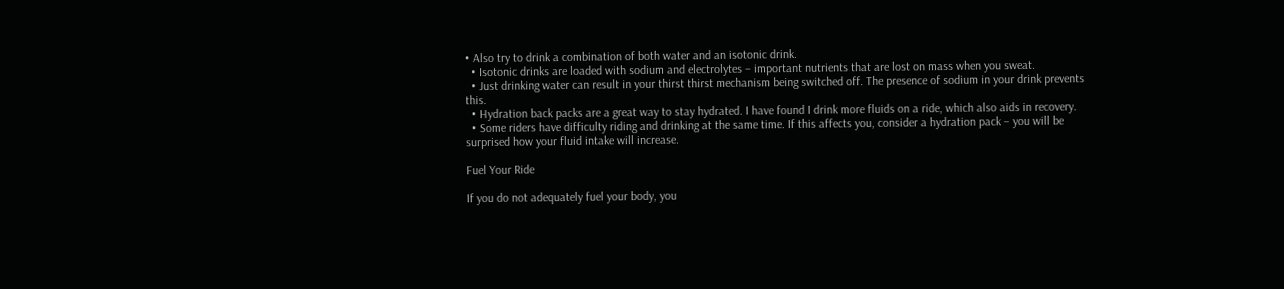• Also try to drink a combination of both water and an isotonic drink.
  • Isotonic drinks are loaded with sodium and electrolytes – important nutrients that are lost on mass when you sweat.
  • Just drinking water can result in your thirst thirst mechanism being switched off. The presence of sodium in your drink prevents this.
  • Hydration back packs are a great way to stay hydrated. I have found I drink more fluids on a ride, which also aids in recovery.
  • Some riders have difficulty riding and drinking at the same time. If this affects you, consider a hydration pack – you will be surprised how your fluid intake will increase.

Fuel Your Ride

If you do not adequately fuel your body, you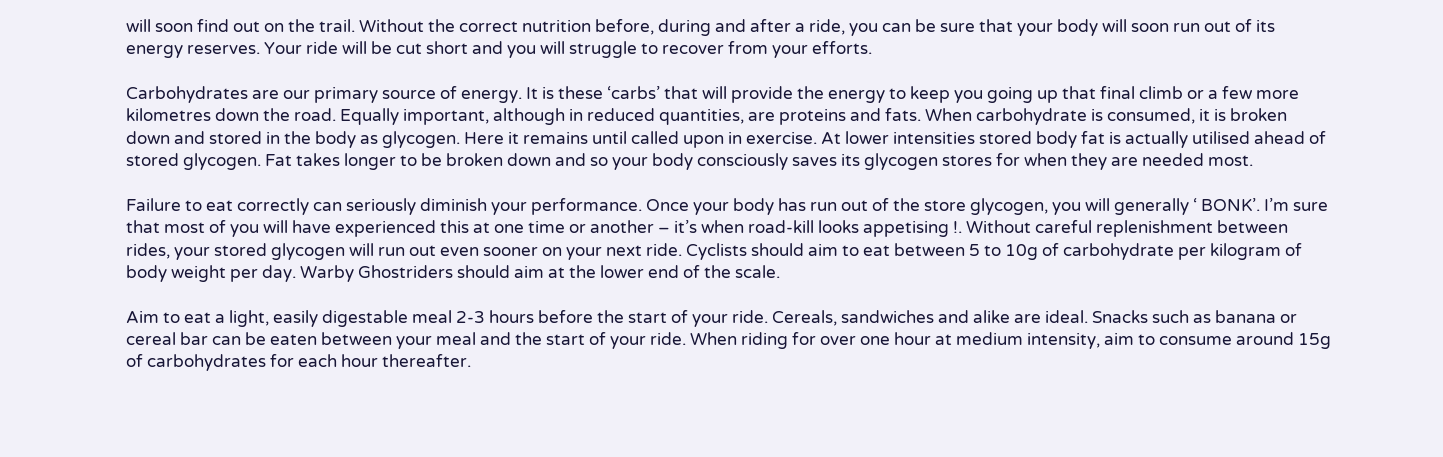will soon find out on the trail. Without the correct nutrition before, during and after a ride, you can be sure that your body will soon run out of its energy reserves. Your ride will be cut short and you will struggle to recover from your efforts.

Carbohydrates are our primary source of energy. It is these ‘carbs’ that will provide the energy to keep you going up that final climb or a few more kilometres down the road. Equally important, although in reduced quantities, are proteins and fats. When carbohydrate is consumed, it is broken down and stored in the body as glycogen. Here it remains until called upon in exercise. At lower intensities stored body fat is actually utilised ahead of stored glycogen. Fat takes longer to be broken down and so your body consciously saves its glycogen stores for when they are needed most.

Failure to eat correctly can seriously diminish your performance. Once your body has run out of the store glycogen, you will generally ‘ BONK’. I’m sure that most of you will have experienced this at one time or another – it’s when road-kill looks appetising !. Without careful replenishment between rides, your stored glycogen will run out even sooner on your next ride. Cyclists should aim to eat between 5 to 10g of carbohydrate per kilogram of body weight per day. Warby Ghostriders should aim at the lower end of the scale.

Aim to eat a light, easily digestable meal 2-3 hours before the start of your ride. Cereals, sandwiches and alike are ideal. Snacks such as banana or cereal bar can be eaten between your meal and the start of your ride. When riding for over one hour at medium intensity, aim to consume around 15g of carbohydrates for each hour thereafter.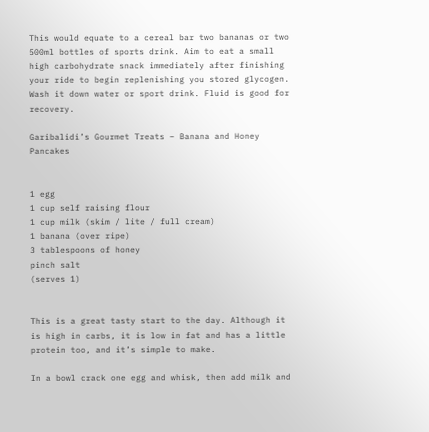This would equate to a cereal bar two bananas or two 500ml bottles of sports drink. Aim to eat a small high carbohydrate snack immediately after finishing your ride to begin replenishing you stored glycogen. Wash it down water or sport drink. Fluid is good for recovery.

Garibalidi’s Gourmet Treats – Banana and Honey Pancakes


1 egg
1 cup self raising flour
1 cup milk (skim / lite / full cream)
1 banana (over ripe)
3 tablespoons of honey
pinch salt
(serves 1)


This is a great tasty start to the day. Although it is high in carbs, it is low in fat and has a little protein too, and it’s simple to make.

In a bowl crack one egg and whisk, then add milk and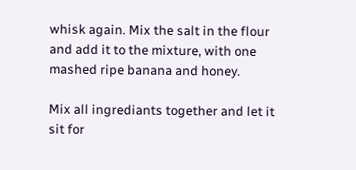whisk again. Mix the salt in the flour and add it to the mixture, with one mashed ripe banana and honey.

Mix all ingrediants together and let it sit for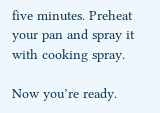five minutes. Preheat your pan and spray it with cooking spray.

Now you’re ready.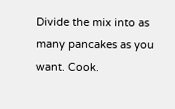Divide the mix into as many pancakes as you want. Cook.